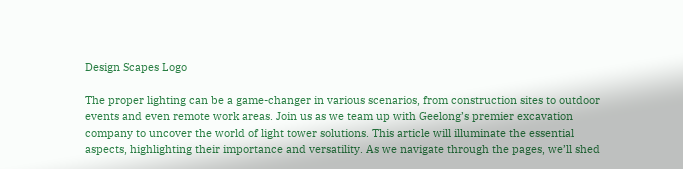Design Scapes Logo

The proper lighting can be a game-changer in various scenarios, from construction sites to outdoor events and even remote work areas. Join us as we team up with Geelong’s premier excavation company to uncover the world of light tower solutions. This article will illuminate the essential aspects, highlighting their importance and versatility. As we navigate through the pages, we’ll shed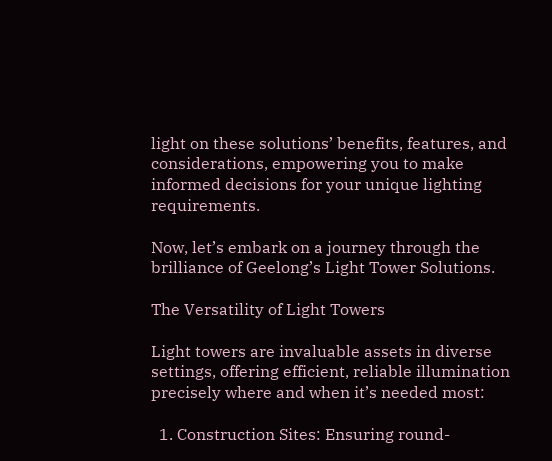light on these solutions’ benefits, features, and considerations, empowering you to make informed decisions for your unique lighting requirements.

Now, let’s embark on a journey through the brilliance of Geelong’s Light Tower Solutions.

The Versatility of Light Towers

Light towers are invaluable assets in diverse settings, offering efficient, reliable illumination precisely where and when it’s needed most:

  1. Construction Sites: Ensuring round-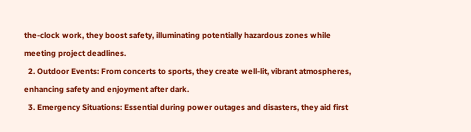the-clock work, they boost safety, illuminating potentially hazardous zones while meeting project deadlines.
  2. Outdoor Events: From concerts to sports, they create well-lit, vibrant atmospheres, enhancing safety and enjoyment after dark.
  3. Emergency Situations: Essential during power outages and disasters, they aid first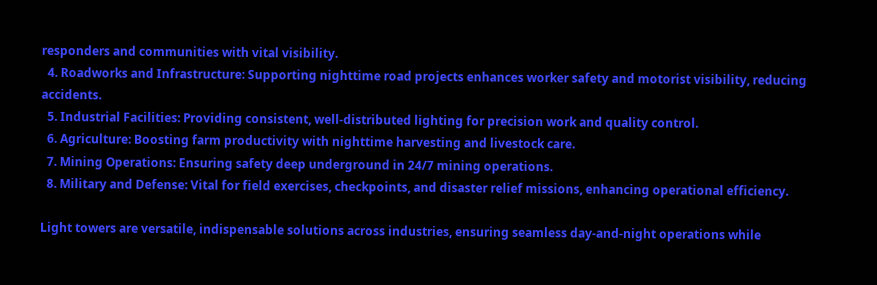responders and communities with vital visibility.
  4. Roadworks and Infrastructure: Supporting nighttime road projects enhances worker safety and motorist visibility, reducing accidents.
  5. Industrial Facilities: Providing consistent, well-distributed lighting for precision work and quality control.
  6. Agriculture: Boosting farm productivity with nighttime harvesting and livestock care.
  7. Mining Operations: Ensuring safety deep underground in 24/7 mining operations.
  8. Military and Defense: Vital for field exercises, checkpoints, and disaster relief missions, enhancing operational efficiency.

Light towers are versatile, indispensable solutions across industries, ensuring seamless day-and-night operations while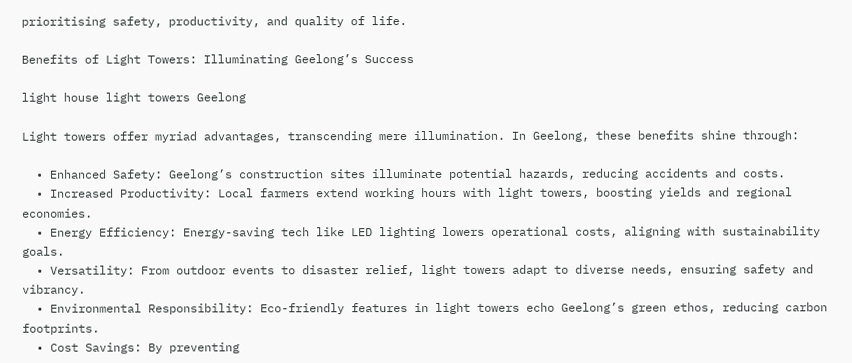prioritising safety, productivity, and quality of life.

Benefits of Light Towers: Illuminating Geelong’s Success

light house light towers Geelong

Light towers offer myriad advantages, transcending mere illumination. In Geelong, these benefits shine through:

  • Enhanced Safety: Geelong’s construction sites illuminate potential hazards, reducing accidents and costs.
  • Increased Productivity: Local farmers extend working hours with light towers, boosting yields and regional economies.
  • Energy Efficiency: Energy-saving tech like LED lighting lowers operational costs, aligning with sustainability goals.
  • Versatility: From outdoor events to disaster relief, light towers adapt to diverse needs, ensuring safety and vibrancy.
  • Environmental Responsibility: Eco-friendly features in light towers echo Geelong’s green ethos, reducing carbon footprints.
  • Cost Savings: By preventing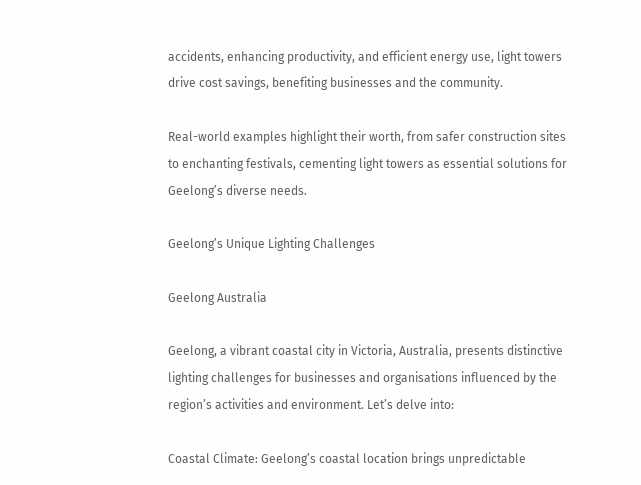accidents, enhancing productivity, and efficient energy use, light towers drive cost savings, benefiting businesses and the community.

Real-world examples highlight their worth, from safer construction sites to enchanting festivals, cementing light towers as essential solutions for Geelong’s diverse needs.

Geelong’s Unique Lighting Challenges

Geelong Australia

Geelong, a vibrant coastal city in Victoria, Australia, presents distinctive lighting challenges for businesses and organisations influenced by the region’s activities and environment. Let’s delve into:

Coastal Climate: Geelong’s coastal location brings unpredictable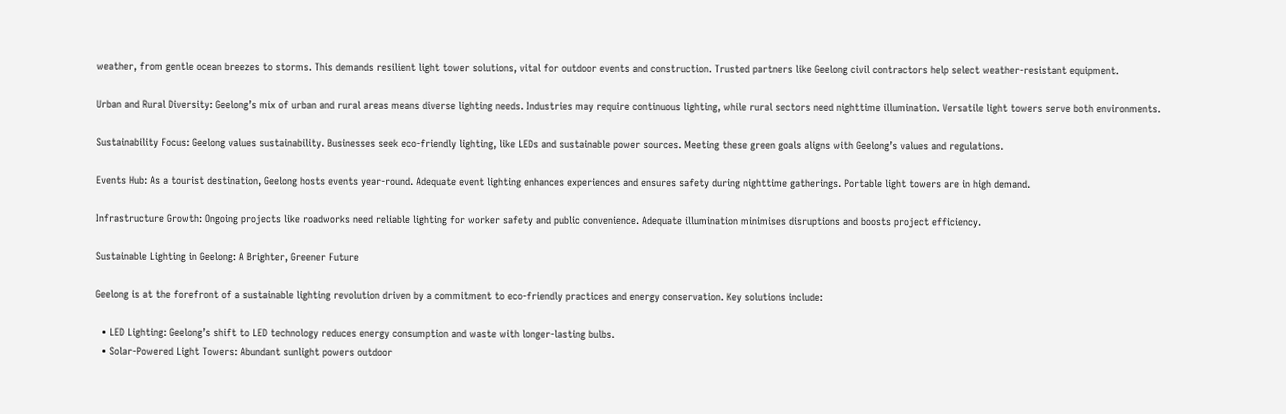weather, from gentle ocean breezes to storms. This demands resilient light tower solutions, vital for outdoor events and construction. Trusted partners like Geelong civil contractors help select weather-resistant equipment.

Urban and Rural Diversity: Geelong’s mix of urban and rural areas means diverse lighting needs. Industries may require continuous lighting, while rural sectors need nighttime illumination. Versatile light towers serve both environments.

Sustainability Focus: Geelong values sustainability. Businesses seek eco-friendly lighting, like LEDs and sustainable power sources. Meeting these green goals aligns with Geelong’s values and regulations.

Events Hub: As a tourist destination, Geelong hosts events year-round. Adequate event lighting enhances experiences and ensures safety during nighttime gatherings. Portable light towers are in high demand.

Infrastructure Growth: Ongoing projects like roadworks need reliable lighting for worker safety and public convenience. Adequate illumination minimises disruptions and boosts project efficiency.

Sustainable Lighting in Geelong: A Brighter, Greener Future

Geelong is at the forefront of a sustainable lighting revolution driven by a commitment to eco-friendly practices and energy conservation. Key solutions include:

  • LED Lighting: Geelong’s shift to LED technology reduces energy consumption and waste with longer-lasting bulbs.
  • Solar-Powered Light Towers: Abundant sunlight powers outdoor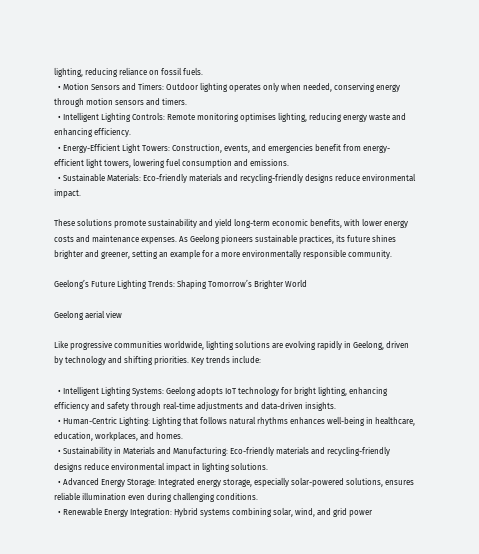lighting, reducing reliance on fossil fuels.
  • Motion Sensors and Timers: Outdoor lighting operates only when needed, conserving energy through motion sensors and timers.
  • Intelligent Lighting Controls: Remote monitoring optimises lighting, reducing energy waste and enhancing efficiency.
  • Energy-Efficient Light Towers: Construction, events, and emergencies benefit from energy-efficient light towers, lowering fuel consumption and emissions.
  • Sustainable Materials: Eco-friendly materials and recycling-friendly designs reduce environmental impact.

These solutions promote sustainability and yield long-term economic benefits, with lower energy costs and maintenance expenses. As Geelong pioneers sustainable practices, its future shines brighter and greener, setting an example for a more environmentally responsible community.

Geelong’s Future Lighting Trends: Shaping Tomorrow’s Brighter World

Geelong aerial view

Like progressive communities worldwide, lighting solutions are evolving rapidly in Geelong, driven by technology and shifting priorities. Key trends include:

  • Intelligent Lighting Systems: Geelong adopts IoT technology for bright lighting, enhancing efficiency and safety through real-time adjustments and data-driven insights.
  • Human-Centric Lighting: Lighting that follows natural rhythms enhances well-being in healthcare, education, workplaces, and homes.
  • Sustainability in Materials and Manufacturing: Eco-friendly materials and recycling-friendly designs reduce environmental impact in lighting solutions.
  • Advanced Energy Storage: Integrated energy storage, especially solar-powered solutions, ensures reliable illumination even during challenging conditions.
  • Renewable Energy Integration: Hybrid systems combining solar, wind, and grid power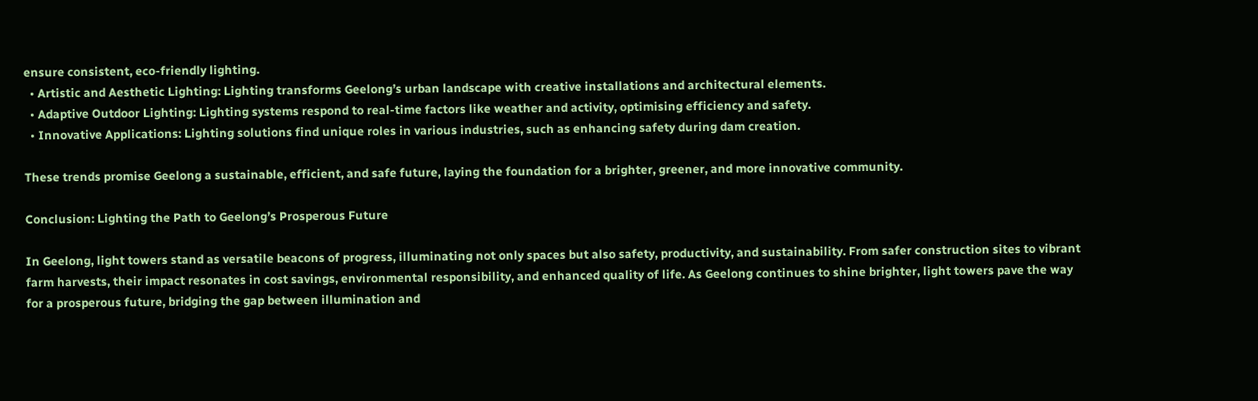ensure consistent, eco-friendly lighting.
  • Artistic and Aesthetic Lighting: Lighting transforms Geelong’s urban landscape with creative installations and architectural elements.
  • Adaptive Outdoor Lighting: Lighting systems respond to real-time factors like weather and activity, optimising efficiency and safety.
  • Innovative Applications: Lighting solutions find unique roles in various industries, such as enhancing safety during dam creation.

These trends promise Geelong a sustainable, efficient, and safe future, laying the foundation for a brighter, greener, and more innovative community.

Conclusion: Lighting the Path to Geelong’s Prosperous Future

In Geelong, light towers stand as versatile beacons of progress, illuminating not only spaces but also safety, productivity, and sustainability. From safer construction sites to vibrant farm harvests, their impact resonates in cost savings, environmental responsibility, and enhanced quality of life. As Geelong continues to shine brighter, light towers pave the way for a prosperous future, bridging the gap between illumination and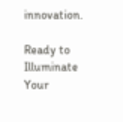innovation.

Ready to Illuminate Your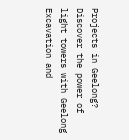Projects in Geelong? Discover the power of light towers with Geelong Excavation and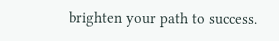brighten your path to success.